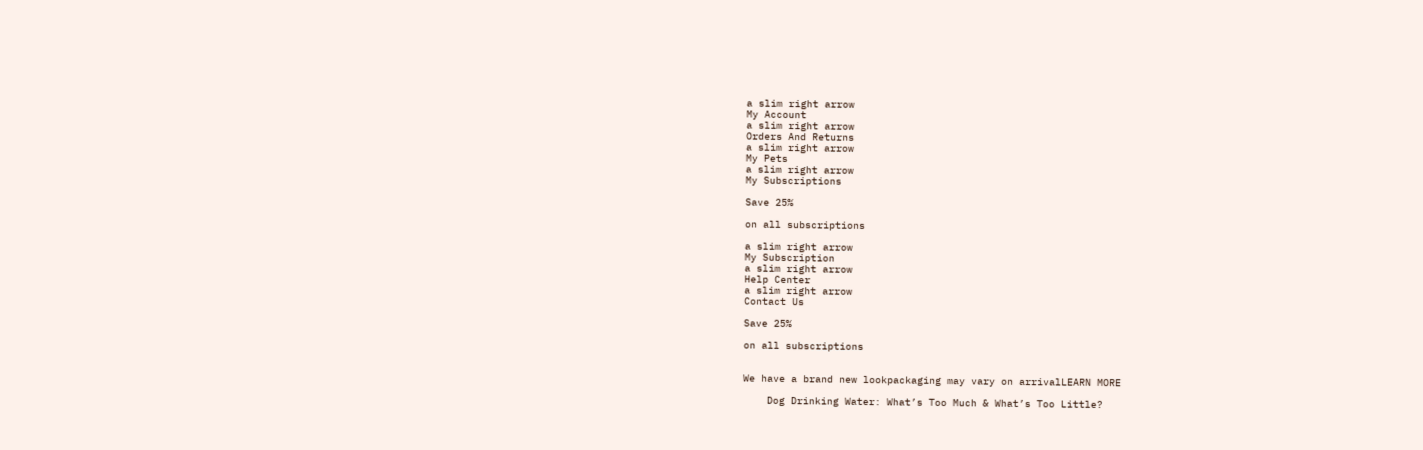a slim right arrow
My Account
a slim right arrow
Orders And Returns
a slim right arrow
My Pets
a slim right arrow
My Subscriptions

Save 25%

on all subscriptions

a slim right arrow
My Subscription
a slim right arrow
Help Center
a slim right arrow
Contact Us

Save 25%

on all subscriptions


We have a brand new lookpackaging may vary on arrivalLEARN MORE

    Dog Drinking Water: What’s Too Much & What’s Too Little?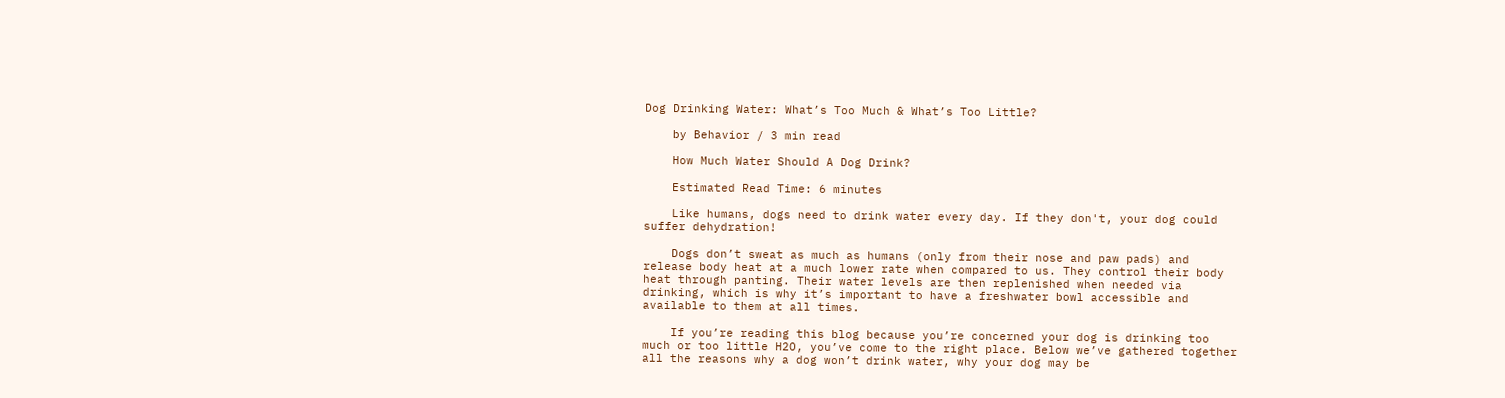Dog Drinking Water: What’s Too Much & What’s Too Little?

    by Behavior / 3 min read

    How Much Water Should A Dog Drink?

    Estimated Read Time: 6 minutes

    Like humans, dogs need to drink water every day. If they don't, your dog could suffer dehydration!

    Dogs don’t sweat as much as humans (only from their nose and paw pads) and release body heat at a much lower rate when compared to us. They control their body heat through panting. Their water levels are then replenished when needed via drinking, which is why it’s important to have a freshwater bowl accessible and available to them at all times.

    If you’re reading this blog because you’re concerned your dog is drinking too much or too little H2O, you’ve come to the right place. Below we’ve gathered together all the reasons why a dog won’t drink water, why your dog may be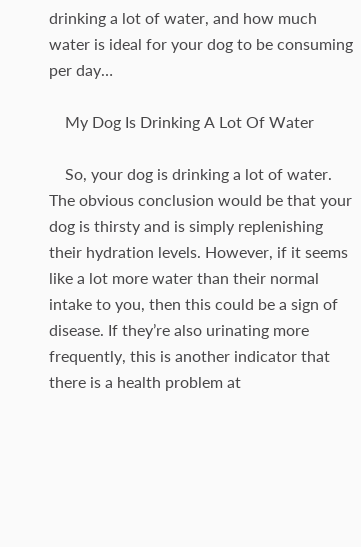drinking a lot of water, and how much water is ideal for your dog to be consuming per day…

    My Dog Is Drinking A Lot Of Water

    So, your dog is drinking a lot of water. The obvious conclusion would be that your dog is thirsty and is simply replenishing their hydration levels. However, if it seems like a lot more water than their normal intake to you, then this could be a sign of disease. If they’re also urinating more frequently, this is another indicator that there is a health problem at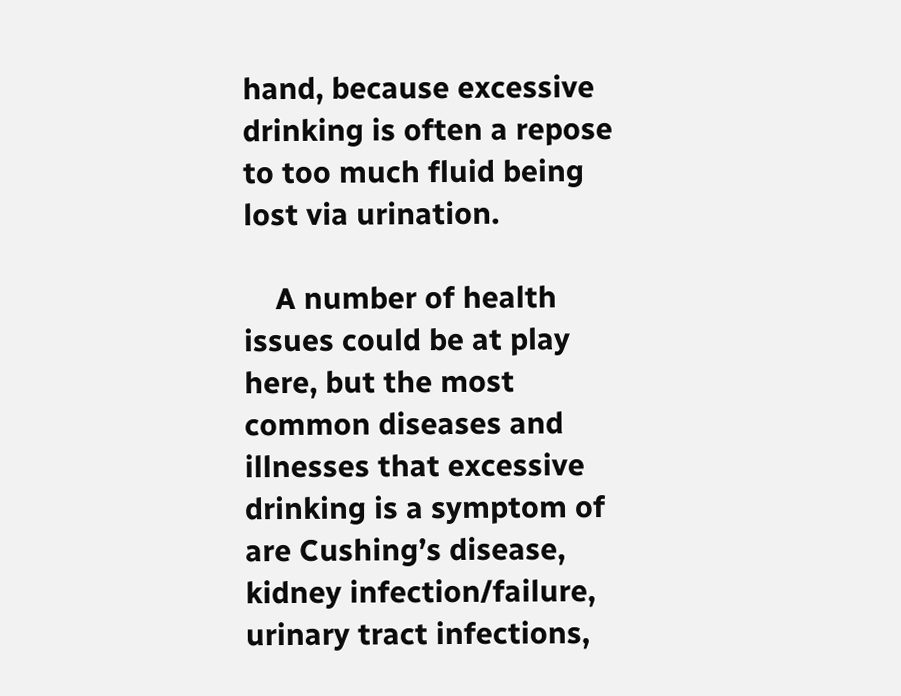hand, because excessive drinking is often a repose to too much fluid being lost via urination.

    A number of health issues could be at play here, but the most common diseases and illnesses that excessive drinking is a symptom of are Cushing’s disease, kidney infection/failure, urinary tract infections,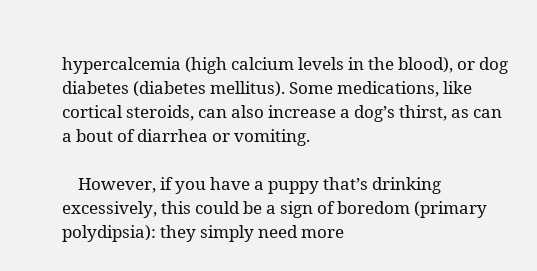hypercalcemia (high calcium levels in the blood), or dog diabetes (diabetes mellitus). Some medications, like cortical steroids, can also increase a dog’s thirst, as can a bout of diarrhea or vomiting.

    However, if you have a puppy that’s drinking excessively, this could be a sign of boredom (primary polydipsia): they simply need more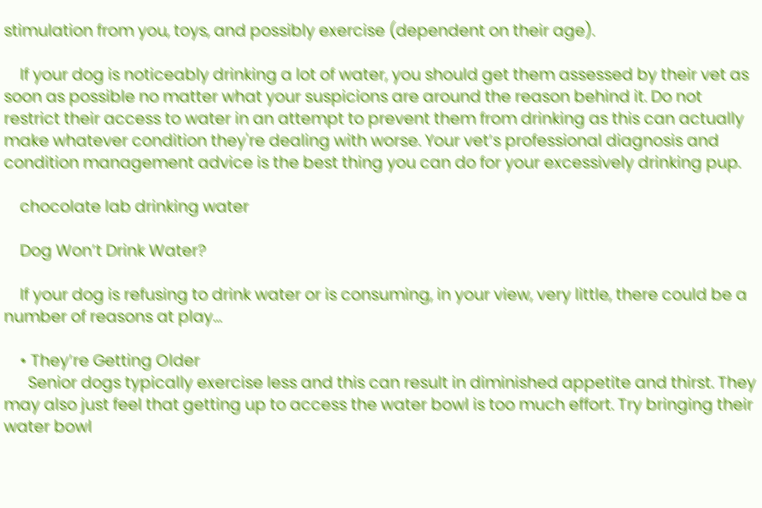stimulation from you, toys, and possibly exercise (dependent on their age).

    If your dog is noticeably drinking a lot of water, you should get them assessed by their vet as soon as possible no matter what your suspicions are around the reason behind it. Do not restrict their access to water in an attempt to prevent them from drinking as this can actually make whatever condition they're dealing with worse. Your vet’s professional diagnosis and condition management advice is the best thing you can do for your excessively drinking pup.

    chocolate lab drinking water

    Dog Won’t Drink Water?

    If your dog is refusing to drink water or is consuming, in your view, very little, there could be a number of reasons at play…

    • They’re Getting Older
      Senior dogs typically exercise less and this can result in diminished appetite and thirst. They may also just feel that getting up to access the water bowl is too much effort. Try bringing their water bowl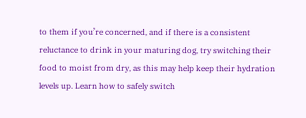to them if you’re concerned, and if there is a consistent reluctance to drink in your maturing dog, try switching their food to moist from dry, as this may help keep their hydration levels up. Learn how to safely switch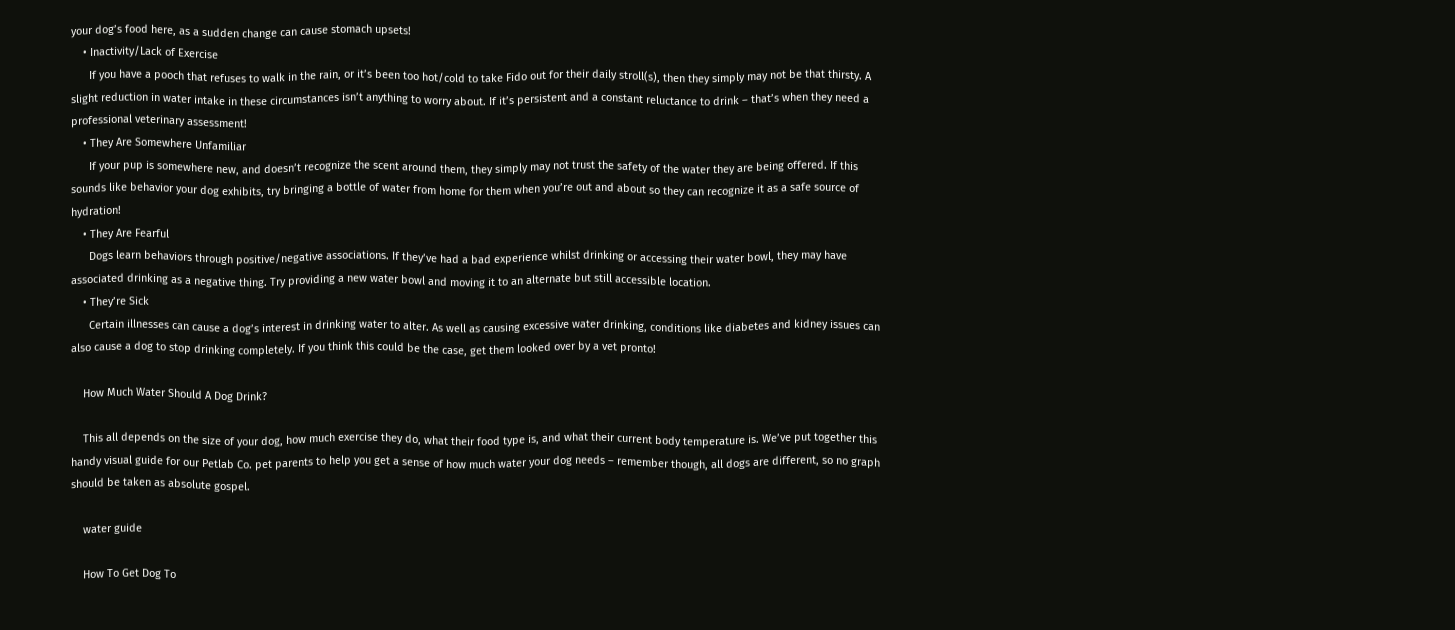your dog’s food here, as a sudden change can cause stomach upsets!
    • Inactivity/Lack of Exercise
      If you have a pooch that refuses to walk in the rain, or it’s been too hot/cold to take Fido out for their daily stroll(s), then they simply may not be that thirsty. A slight reduction in water intake in these circumstances isn’t anything to worry about. If it’s persistent and a constant reluctance to drink – that’s when they need a professional veterinary assessment!
    • They Are Somewhere Unfamiliar
      If your pup is somewhere new, and doesn’t recognize the scent around them, they simply may not trust the safety of the water they are being offered. If this sounds like behavior your dog exhibits, try bringing a bottle of water from home for them when you’re out and about so they can recognize it as a safe source of hydration!
    • They Are Fearful
      Dogs learn behaviors through positive/negative associations. If they’ve had a bad experience whilst drinking or accessing their water bowl, they may have associated drinking as a negative thing. Try providing a new water bowl and moving it to an alternate but still accessible location.
    • They’re Sick
      Certain illnesses can cause a dog’s interest in drinking water to alter. As well as causing excessive water drinking, conditions like diabetes and kidney issues can also cause a dog to stop drinking completely. If you think this could be the case, get them looked over by a vet pronto!

    How Much Water Should A Dog Drink?

    This all depends on the size of your dog, how much exercise they do, what their food type is, and what their current body temperature is. We’ve put together this handy visual guide for our Petlab Co. pet parents to help you get a sense of how much water your dog needs – remember though, all dogs are different, so no graph should be taken as absolute gospel.

    water guide

    How To Get Dog To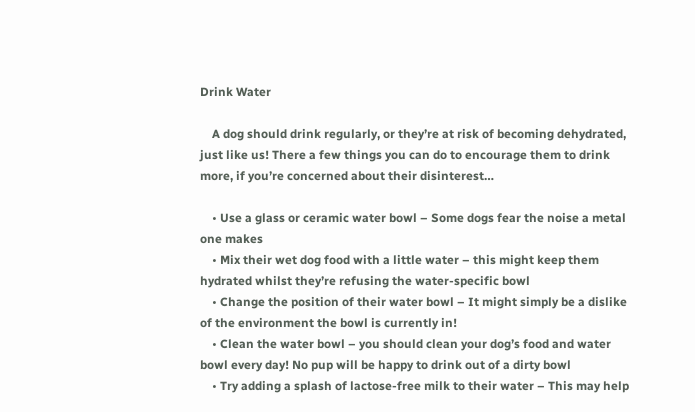Drink Water

    A dog should drink regularly, or they’re at risk of becoming dehydrated, just like us! There a few things you can do to encourage them to drink more, if you’re concerned about their disinterest…

    • Use a glass or ceramic water bowl – Some dogs fear the noise a metal one makes
    • Mix their wet dog food with a little water – this might keep them hydrated whilst they’re refusing the water-specific bowl
    • Change the position of their water bowl – It might simply be a dislike of the environment the bowl is currently in!
    • Clean the water bowl – you should clean your dog’s food and water bowl every day! No pup will be happy to drink out of a dirty bowl
    • Try adding a splash of lactose-free milk to their water – This may help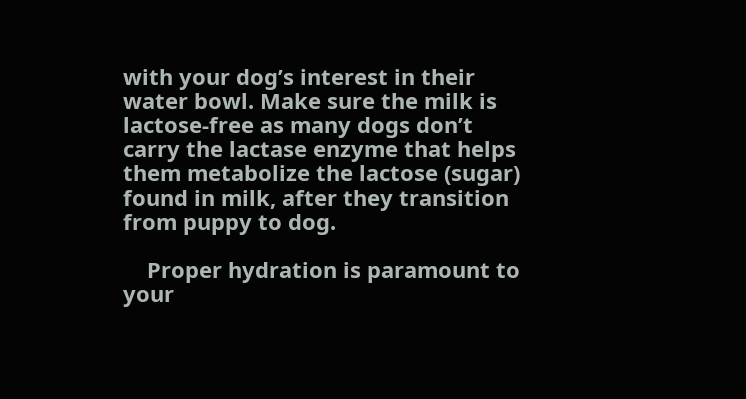with your dog’s interest in their water bowl. Make sure the milk is lactose-free as many dogs don’t carry the lactase enzyme that helps them metabolize the lactose (sugar) found in milk, after they transition from puppy to dog.

    Proper hydration is paramount to your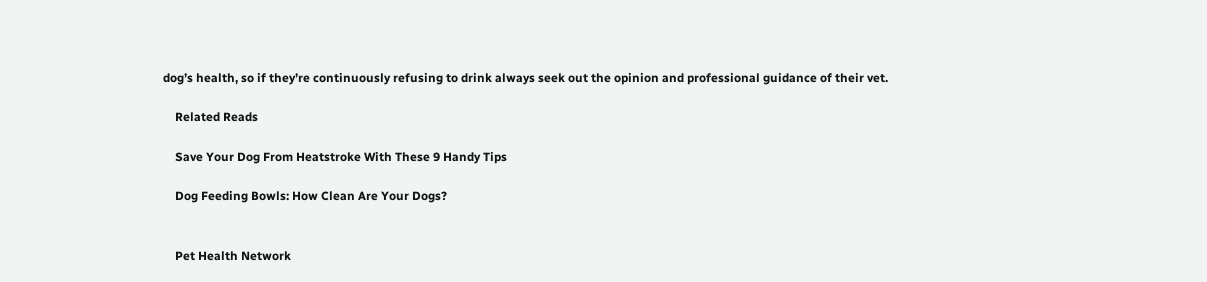dog’s health, so if they’re continuously refusing to drink always seek out the opinion and professional guidance of their vet.

    Related Reads

    Save Your Dog From Heatstroke With These 9 Handy Tips

    Dog Feeding Bowls: How Clean Are Your Dogs?


    Pet Health Network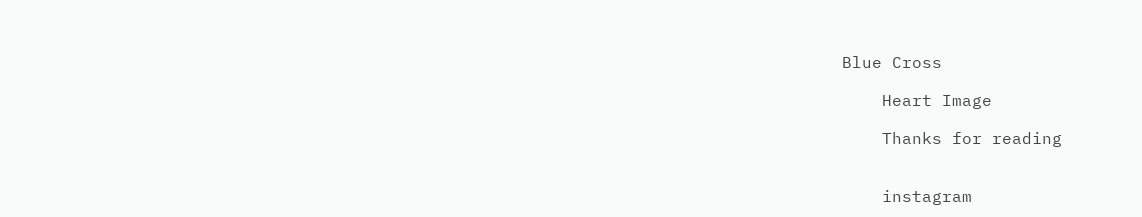Blue Cross

    Heart Image

    Thanks for reading


    instagram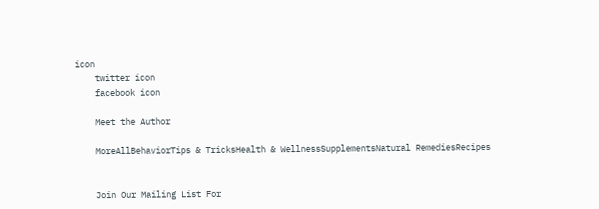icon
    twitter icon
    facebook icon

    Meet the Author

    MoreAllBehaviorTips & TricksHealth & WellnessSupplementsNatural RemediesRecipes


    Join Our Mailing List For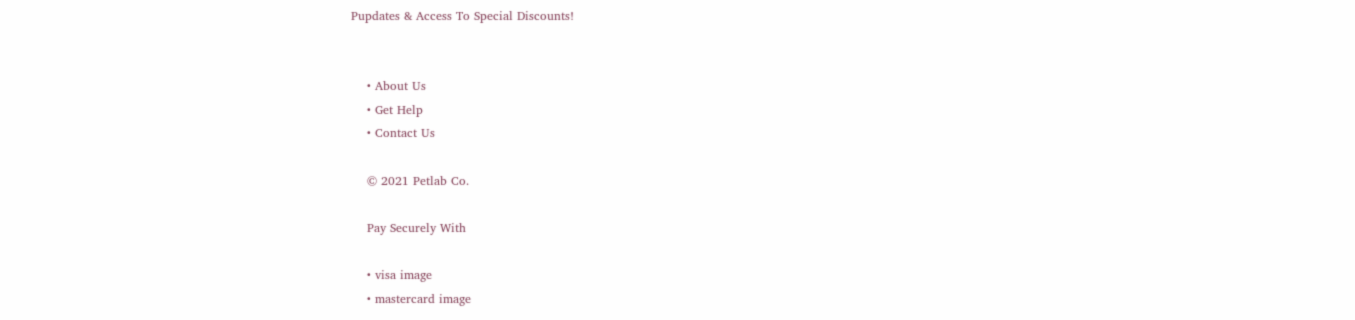Pupdates & Access To Special Discounts!


    • About Us
    • Get Help
    • Contact Us

    © 2021 Petlab Co.

    Pay Securely With

    • visa image
    • mastercard image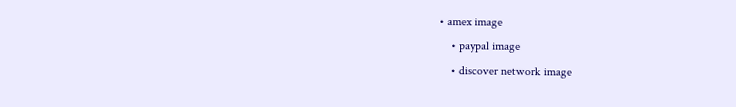• amex image
    • paypal image
    • discover network image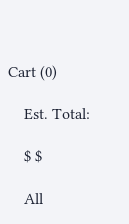Cart (0)

    Est. Total:

    $ $

    All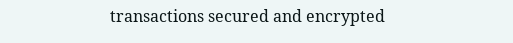transactions secured and encrypted